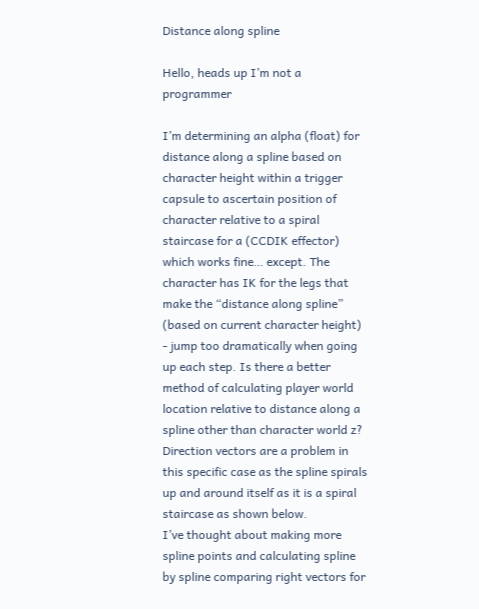Distance along spline

Hello, heads up I’m not a programmer

I’m determining an alpha (float) for distance along a spline based on character height within a trigger capsule to ascertain position of character relative to a spiral staircase for a (CCDIK effector) which works fine… except. The character has IK for the legs that make the “distance along spline” (based on current character height) - jump too dramatically when going up each step. Is there a better method of calculating player world location relative to distance along a spline other than character world z?
Direction vectors are a problem in this specific case as the spline spirals up and around itself as it is a spiral staircase as shown below.
I’ve thought about making more spline points and calculating spline by spline comparing right vectors for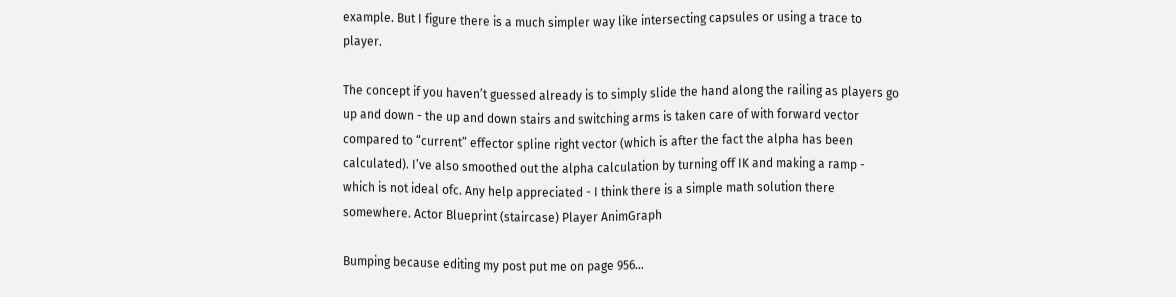example. But I figure there is a much simpler way like intersecting capsules or using a trace to player.

The concept if you haven’t guessed already is to simply slide the hand along the railing as players go up and down - the up and down stairs and switching arms is taken care of with forward vector compared to “current” effector spline right vector (which is after the fact the alpha has been calculated). I’ve also smoothed out the alpha calculation by turning off IK and making a ramp - which is not ideal ofc. Any help appreciated - I think there is a simple math solution there somewhere. Actor Blueprint (staircase) Player AnimGraph

Bumping because editing my post put me on page 956…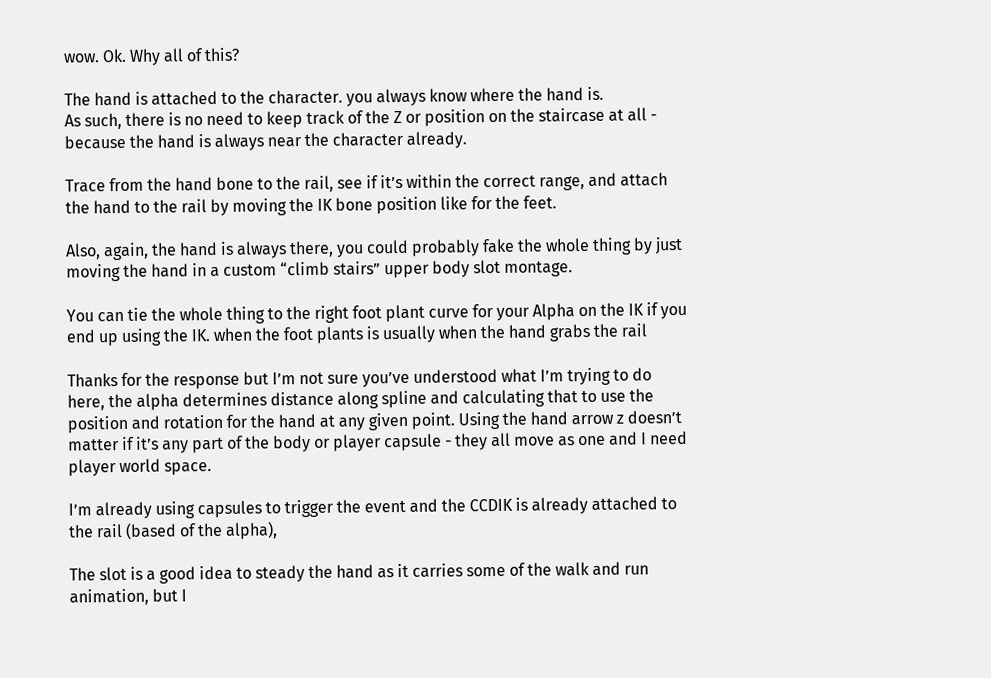wow. Ok. Why all of this?

The hand is attached to the character. you always know where the hand is.
As such, there is no need to keep track of the Z or position on the staircase at all - because the hand is always near the character already.

Trace from the hand bone to the rail, see if it’s within the correct range, and attach the hand to the rail by moving the IK bone position like for the feet.

Also, again, the hand is always there, you could probably fake the whole thing by just moving the hand in a custom “climb stairs” upper body slot montage.

You can tie the whole thing to the right foot plant curve for your Alpha on the IK if you end up using the IK. when the foot plants is usually when the hand grabs the rail

Thanks for the response but I’m not sure you’ve understood what I’m trying to do here, the alpha determines distance along spline and calculating that to use the position and rotation for the hand at any given point. Using the hand arrow z doesn’t matter if it’s any part of the body or player capsule - they all move as one and I need player world space.

I’m already using capsules to trigger the event and the CCDIK is already attached to the rail (based of the alpha),

The slot is a good idea to steady the hand as it carries some of the walk and run animation, but I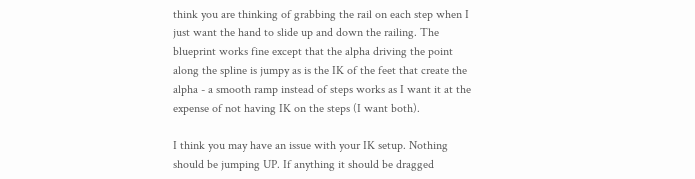think you are thinking of grabbing the rail on each step when I just want the hand to slide up and down the railing. The blueprint works fine except that the alpha driving the point along the spline is jumpy as is the IK of the feet that create the alpha - a smooth ramp instead of steps works as I want it at the expense of not having IK on the steps (I want both).

I think you may have an issue with your IK setup. Nothing should be jumping UP. If anything it should be dragged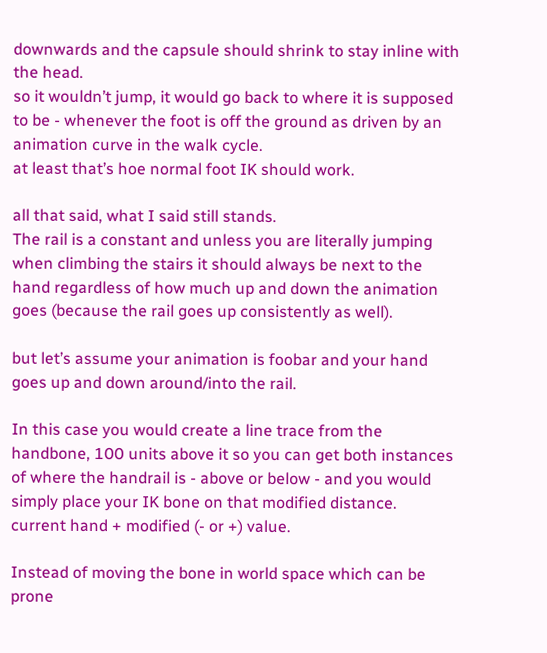downwards and the capsule should shrink to stay inline with the head.
so it wouldn’t jump, it would go back to where it is supposed to be - whenever the foot is off the ground as driven by an animation curve in the walk cycle.
at least that’s hoe normal foot IK should work.

all that said, what I said still stands.
The rail is a constant and unless you are literally jumping when climbing the stairs it should always be next to the hand regardless of how much up and down the animation goes (because the rail goes up consistently as well).

but let’s assume your animation is foobar and your hand goes up and down around/into the rail.

In this case you would create a line trace from the handbone, 100 units above it so you can get both instances of where the handrail is - above or below - and you would simply place your IK bone on that modified distance.
current hand + modified (- or +) value.

Instead of moving the bone in world space which can be prone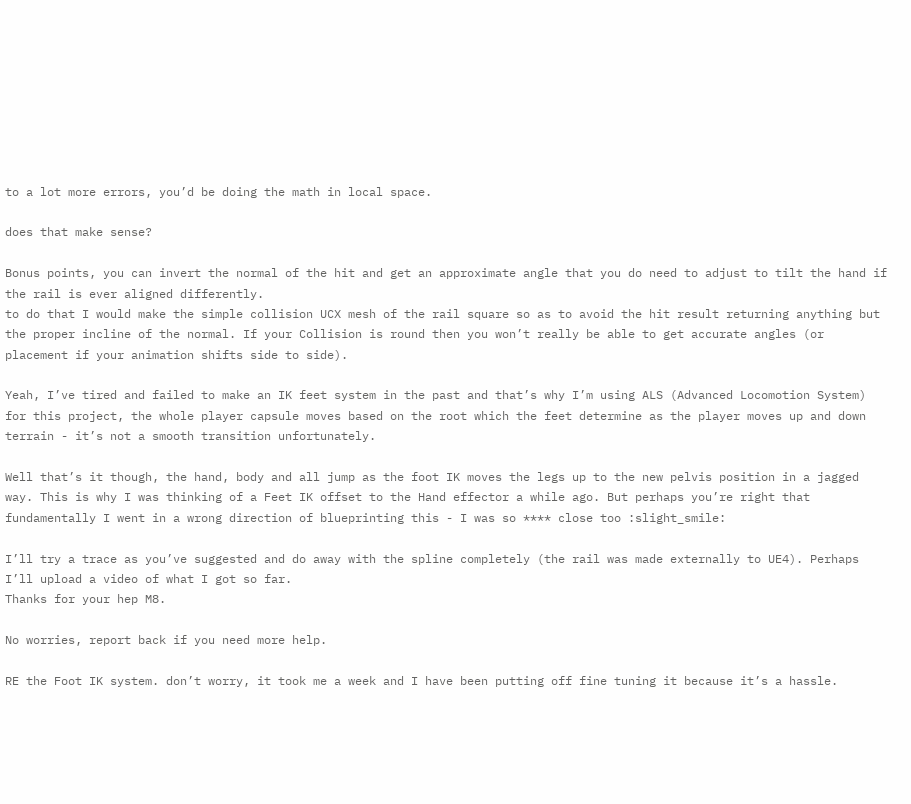to a lot more errors, you’d be doing the math in local space.

does that make sense?

Bonus points, you can invert the normal of the hit and get an approximate angle that you do need to adjust to tilt the hand if the rail is ever aligned differently.
to do that I would make the simple collision UCX mesh of the rail square so as to avoid the hit result returning anything but the proper incline of the normal. If your Collision is round then you won’t really be able to get accurate angles (or placement if your animation shifts side to side).

Yeah, I’ve tired and failed to make an IK feet system in the past and that’s why I’m using ALS (Advanced Locomotion System) for this project, the whole player capsule moves based on the root which the feet determine as the player moves up and down terrain - it’s not a smooth transition unfortunately.

Well that’s it though, the hand, body and all jump as the foot IK moves the legs up to the new pelvis position in a jagged way. This is why I was thinking of a Feet IK offset to the Hand effector a while ago. But perhaps you’re right that fundamentally I went in a wrong direction of blueprinting this - I was so **** close too :slight_smile:

I’ll try a trace as you’ve suggested and do away with the spline completely (the rail was made externally to UE4). Perhaps I’ll upload a video of what I got so far.
Thanks for your hep M8.

No worries, report back if you need more help.

RE the Foot IK system. don’t worry, it took me a week and I have been putting off fine tuning it because it’s a hassle.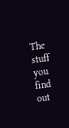The stuff you find out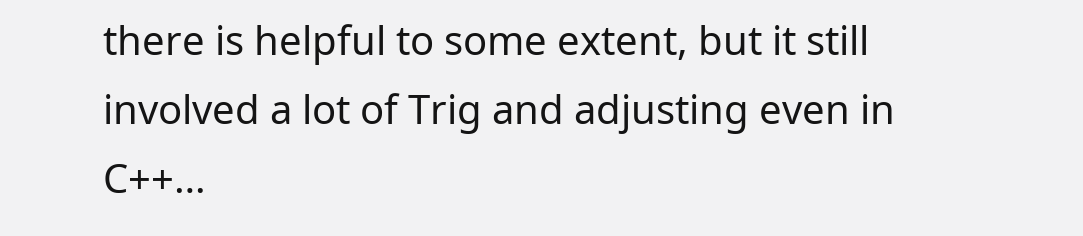there is helpful to some extent, but it still involved a lot of Trig and adjusting even in C++…